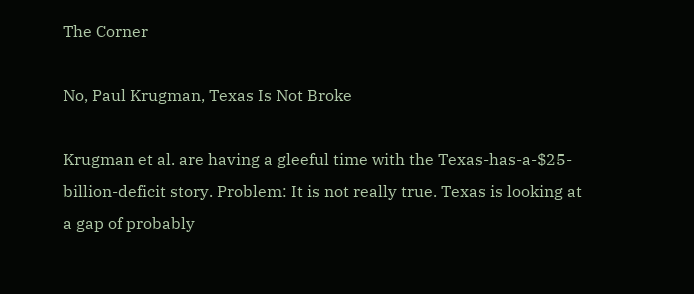The Corner

No, Paul Krugman, Texas Is Not Broke

Krugman et al. are having a gleeful time with the Texas-has-a-$25-billion-deficit story. Problem: It is not really true. Texas is looking at a gap of probably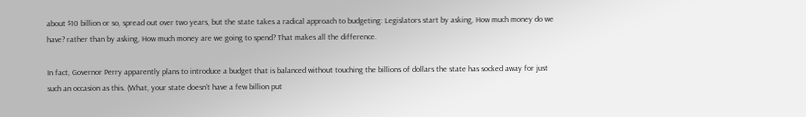about $10 billion or so, spread out over two years, but the state takes a radical approach to budgeting: Legislators start by asking, How much money do we have? rather than by asking, How much money are we going to spend? That makes all the difference.

In fact, Governor Perry apparently plans to introduce a budget that is balanced without touching the billions of dollars the state has socked away for just such an occasion as this. (What, your state doesn’t have a few billion put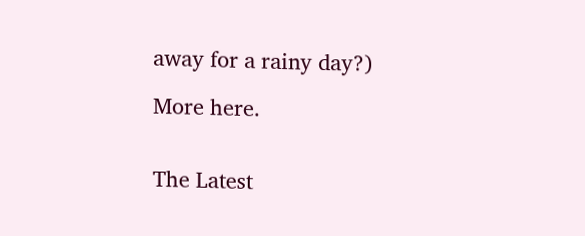away for a rainy day?)

More here.


The Latest